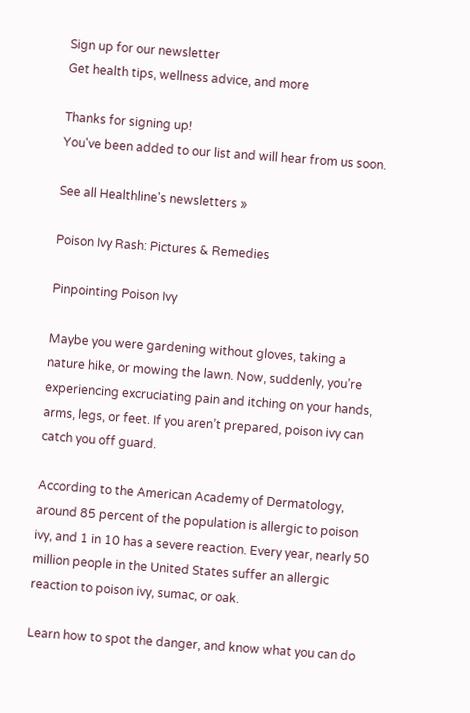Sign up for our newsletter
Get health tips, wellness advice, and more

Thanks for signing up!
You've been added to our list and will hear from us soon.

See all Healthline's newsletters »

Poison Ivy Rash: Pictures & Remedies

Pinpointing Poison Ivy

Maybe you were gardening without gloves, taking a nature hike, or mowing the lawn. Now, suddenly, you’re experiencing excruciating pain and itching on your hands, arms, legs, or feet. If you aren’t prepared, poison ivy can catch you off guard.

According to the American Academy of Dermatology, around 85 percent of the population is allergic to poison ivy, and 1 in 10 has a severe reaction. Every year, nearly 50 million people in the United States suffer an allergic reaction to poison ivy, sumac, or oak.

Learn how to spot the danger, and know what you can do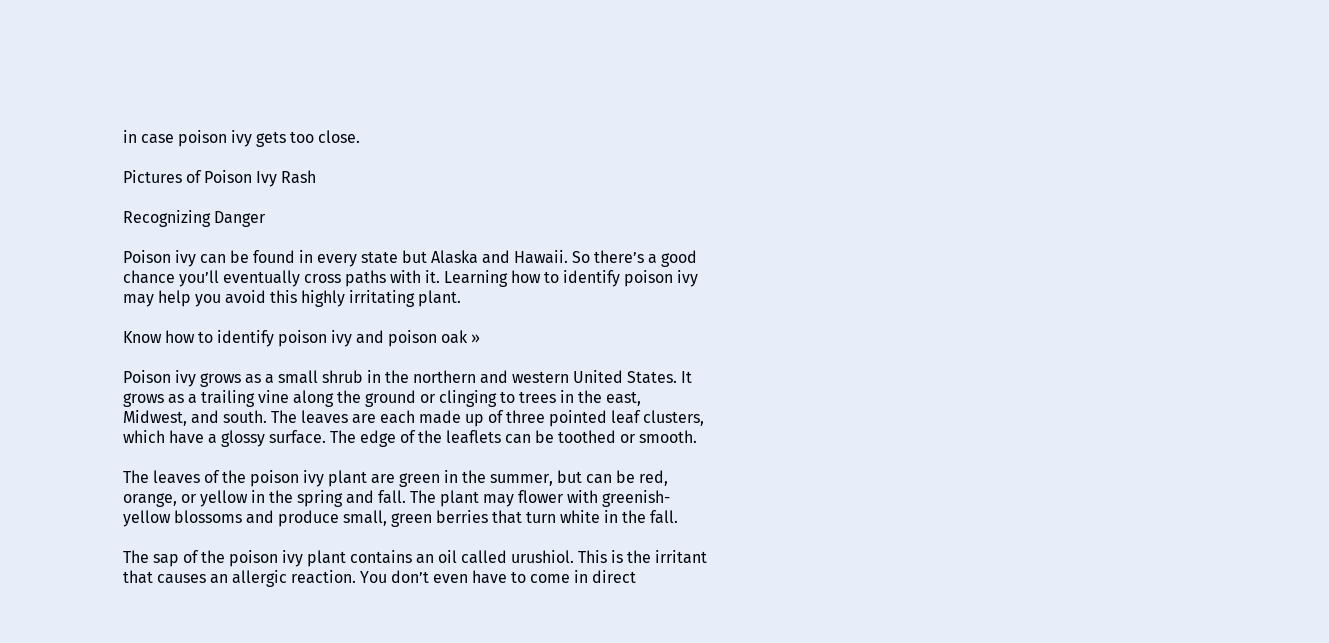in case poison ivy gets too close.

Pictures of Poison Ivy Rash

Recognizing Danger

Poison ivy can be found in every state but Alaska and Hawaii. So there’s a good chance you’ll eventually cross paths with it. Learning how to identify poison ivy may help you avoid this highly irritating plant.

Know how to identify poison ivy and poison oak »

Poison ivy grows as a small shrub in the northern and western United States. It grows as a trailing vine along the ground or clinging to trees in the east, Midwest, and south. The leaves are each made up of three pointed leaf clusters, which have a glossy surface. The edge of the leaflets can be toothed or smooth.

The leaves of the poison ivy plant are green in the summer, but can be red, orange, or yellow in the spring and fall. The plant may flower with greenish-yellow blossoms and produce small, green berries that turn white in the fall.

The sap of the poison ivy plant contains an oil called urushiol. This is the irritant that causes an allergic reaction. You don’t even have to come in direct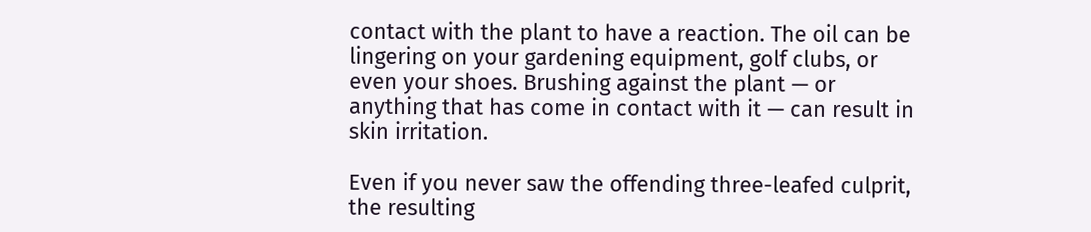contact with the plant to have a reaction. The oil can be lingering on your gardening equipment, golf clubs, or even your shoes. Brushing against the plant — or anything that has come in contact with it — can result in skin irritation.

Even if you never saw the offending three-leafed culprit, the resulting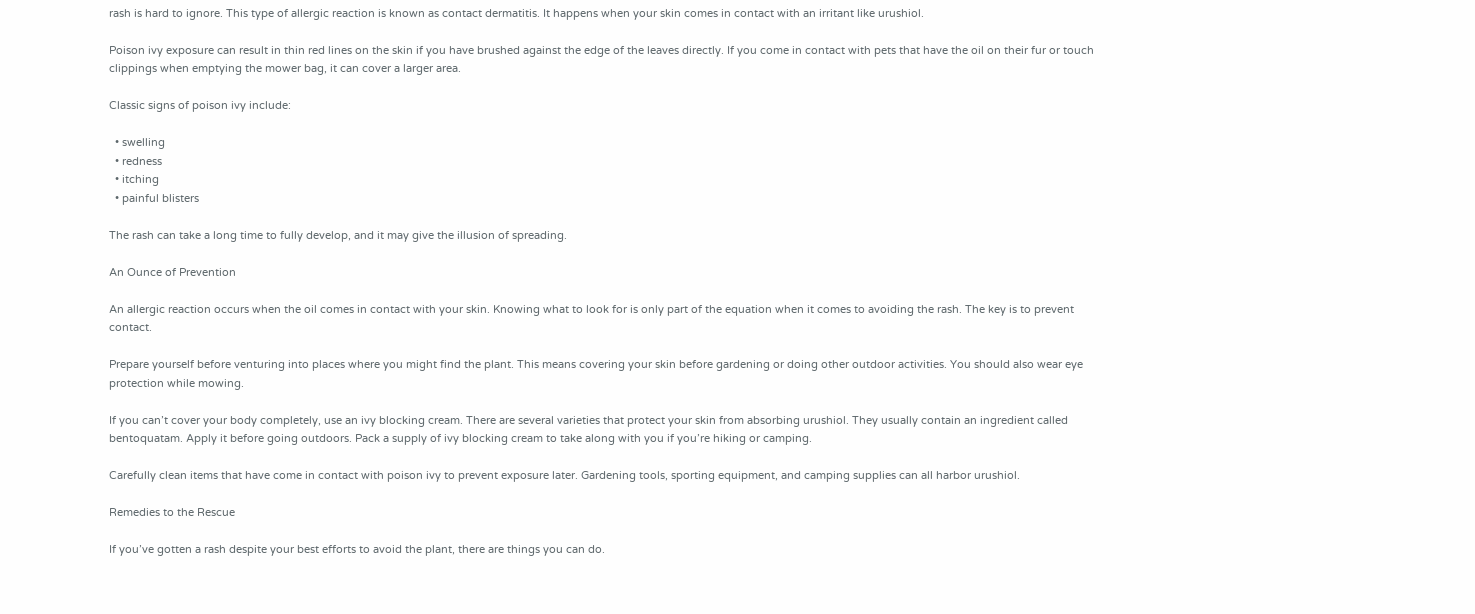rash is hard to ignore. This type of allergic reaction is known as contact dermatitis. It happens when your skin comes in contact with an irritant like urushiol.

Poison ivy exposure can result in thin red lines on the skin if you have brushed against the edge of the leaves directly. If you come in contact with pets that have the oil on their fur or touch clippings when emptying the mower bag, it can cover a larger area.

Classic signs of poison ivy include:

  • swelling
  • redness
  • itching
  • painful blisters

The rash can take a long time to fully develop, and it may give the illusion of spreading.

An Ounce of Prevention

An allergic reaction occurs when the oil comes in contact with your skin. Knowing what to look for is only part of the equation when it comes to avoiding the rash. The key is to prevent contact.

Prepare yourself before venturing into places where you might find the plant. This means covering your skin before gardening or doing other outdoor activities. You should also wear eye protection while mowing.

If you can’t cover your body completely, use an ivy blocking cream. There are several varieties that protect your skin from absorbing urushiol. They usually contain an ingredient called bentoquatam. Apply it before going outdoors. Pack a supply of ivy blocking cream to take along with you if you’re hiking or camping.

Carefully clean items that have come in contact with poison ivy to prevent exposure later. Gardening tools, sporting equipment, and camping supplies can all harbor urushiol.

Remedies to the Rescue

If you’ve gotten a rash despite your best efforts to avoid the plant, there are things you can do.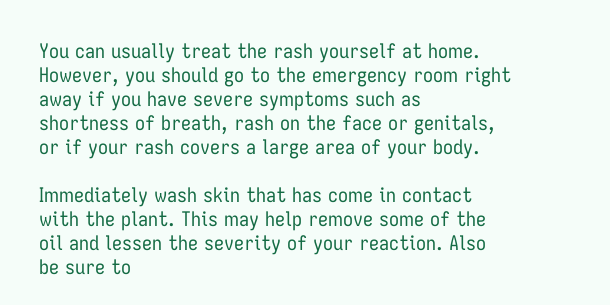You can usually treat the rash yourself at home. However, you should go to the emergency room right away if you have severe symptoms such as shortness of breath, rash on the face or genitals, or if your rash covers a large area of your body.

Immediately wash skin that has come in contact with the plant. This may help remove some of the oil and lessen the severity of your reaction. Also be sure to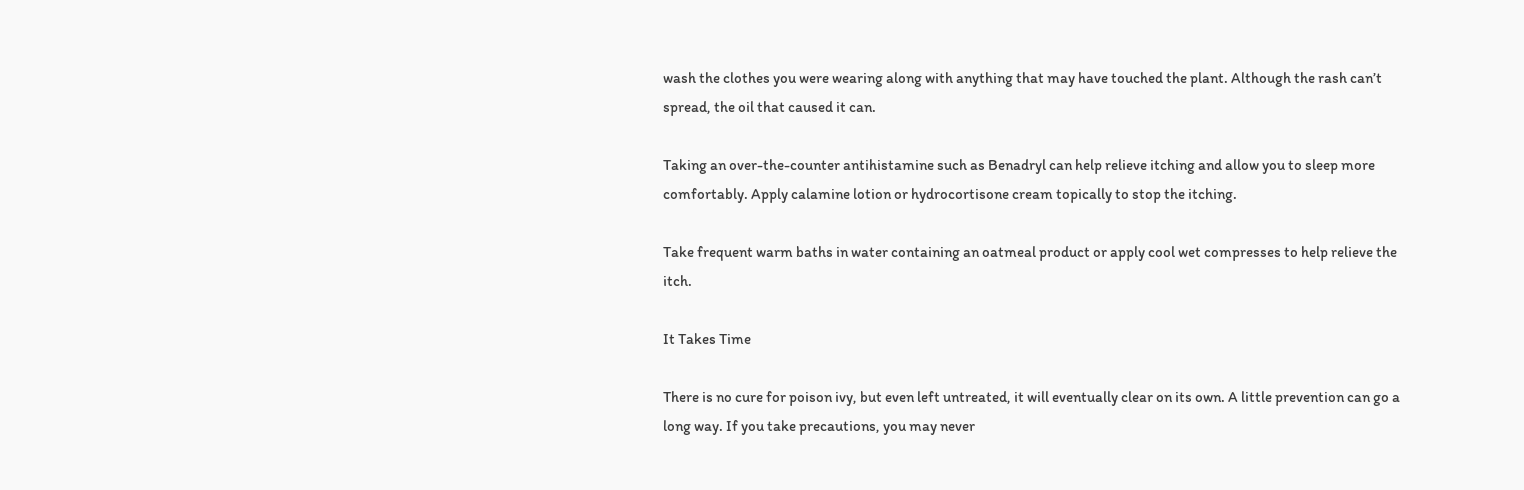wash the clothes you were wearing along with anything that may have touched the plant. Although the rash can’t spread, the oil that caused it can.

Taking an over-the-counter antihistamine such as Benadryl can help relieve itching and allow you to sleep more comfortably. Apply calamine lotion or hydrocortisone cream topically to stop the itching.

Take frequent warm baths in water containing an oatmeal product or apply cool wet compresses to help relieve the itch.

It Takes Time

There is no cure for poison ivy, but even left untreated, it will eventually clear on its own. A little prevention can go a long way. If you take precautions, you may never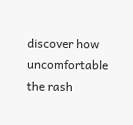discover how uncomfortable the rash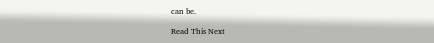can be.

Read This Next